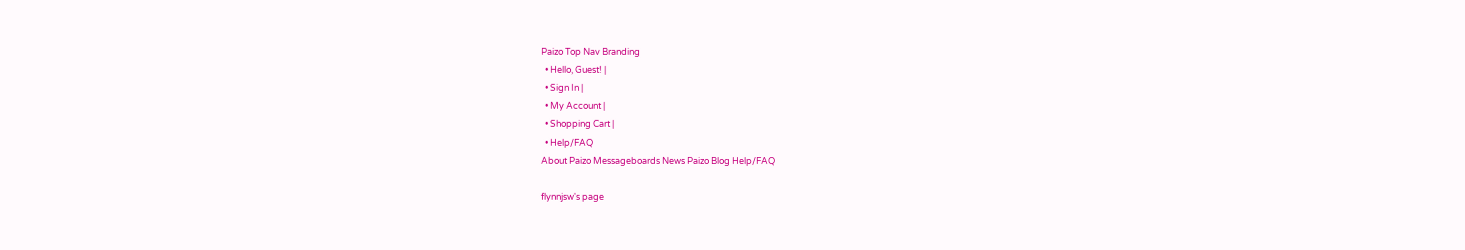Paizo Top Nav Branding
  • Hello, Guest! |
  • Sign In |
  • My Account |
  • Shopping Cart |
  • Help/FAQ
About Paizo Messageboards News Paizo Blog Help/FAQ

flynnjsw's page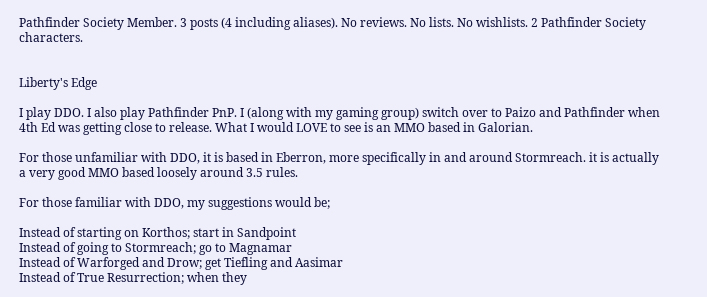Pathfinder Society Member. 3 posts (4 including aliases). No reviews. No lists. No wishlists. 2 Pathfinder Society characters.


Liberty's Edge

I play DDO. I also play Pathfinder PnP. I (along with my gaming group) switch over to Paizo and Pathfinder when 4th Ed was getting close to release. What I would LOVE to see is an MMO based in Galorian.

For those unfamiliar with DDO, it is based in Eberron, more specifically in and around Stormreach. it is actually a very good MMO based loosely around 3.5 rules.

For those familiar with DDO, my suggestions would be;

Instead of starting on Korthos; start in Sandpoint
Instead of going to Stormreach; go to Magnamar
Instead of Warforged and Drow; get Tiefling and Aasimar
Instead of True Resurrection; when they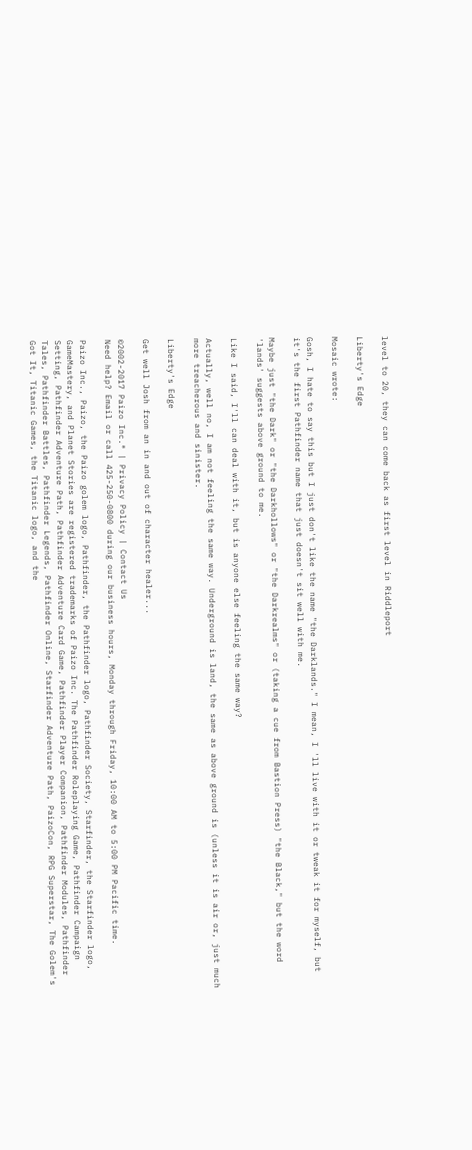level to 20, they can come back as first level in Riddleport

Liberty's Edge

Mosaic wrote:

Gosh, I hate to say this but I just don't like the name "the Darklands." I mean, I 'll live with it or tweak it for myself, but it's the first Pathfinder name that just doesn't sit well with me.

Maybe just "the Dark" or "the Darkhollows" or "the Darkrealms" or (taking a cue from Bastion Press) "the Black," but the word 'lands' suggests above ground to me.

Like I said, I'll can deal with it, but is anyone else feeling the same way?

Actually, well no, I am not feeling the same way. Underground is land, the same as above ground is (unless it is air or, just much more treacherous and sinister.

Liberty's Edge

Get well Josh from an in and out of character healer...

©2002-2017 Paizo Inc.® | Privacy Policy | Contact Us
Need help? Email or call 425-250-0800 during our business hours, Monday through Friday, 10:00 AM to 5:00 PM Pacific time.

Paizo Inc., Paizo, the Paizo golem logo, Pathfinder, the Pathfinder logo, Pathfinder Society, Starfinder, the Starfinder logo, GameMastery, and Planet Stories are registered trademarks of Paizo Inc. The Pathfinder Roleplaying Game, Pathfinder Campaign Setting, Pathfinder Adventure Path, Pathfinder Adventure Card Game, Pathfinder Player Companion, Pathfinder Modules, Pathfinder Tales, Pathfinder Battles, Pathfinder Legends, Pathfinder Online, Starfinder Adventure Path, PaizoCon, RPG Superstar, The Golem's Got It, Titanic Games, the Titanic logo, and the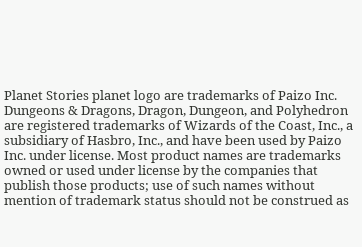Planet Stories planet logo are trademarks of Paizo Inc. Dungeons & Dragons, Dragon, Dungeon, and Polyhedron are registered trademarks of Wizards of the Coast, Inc., a subsidiary of Hasbro, Inc., and have been used by Paizo Inc. under license. Most product names are trademarks owned or used under license by the companies that publish those products; use of such names without mention of trademark status should not be construed as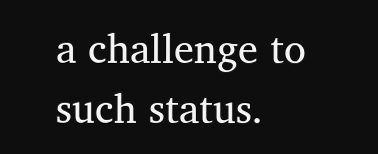a challenge to such status.